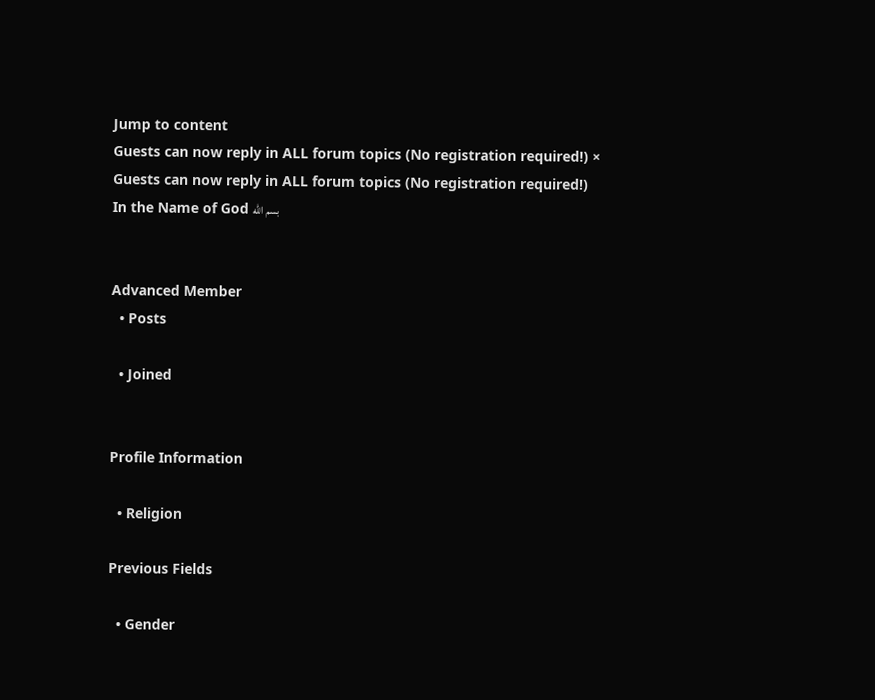Jump to content
Guests can now reply in ALL forum topics (No registration required!) ×
Guests can now reply in ALL forum topics (No registration required!)
In the Name of God بسم الله


Advanced Member
  • Posts

  • Joined


Profile Information

  • Religion

Previous Fields

  • Gender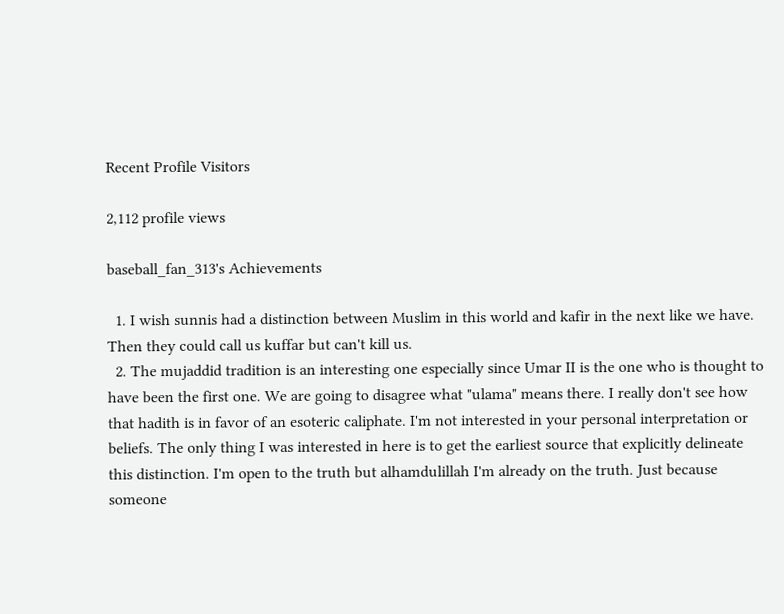Recent Profile Visitors

2,112 profile views

baseball_fan_313's Achievements

  1. I wish sunnis had a distinction between Muslim in this world and kafir in the next like we have. Then they could call us kuffar but can't kill us.
  2. The mujaddid tradition is an interesting one especially since Umar II is the one who is thought to have been the first one. We are going to disagree what "ulama" means there. I really don't see how that hadith is in favor of an esoteric caliphate. I'm not interested in your personal interpretation or beliefs. The only thing I was interested in here is to get the earliest source that explicitly delineate this distinction. I'm open to the truth but alhamdulillah I'm already on the truth. Just because someone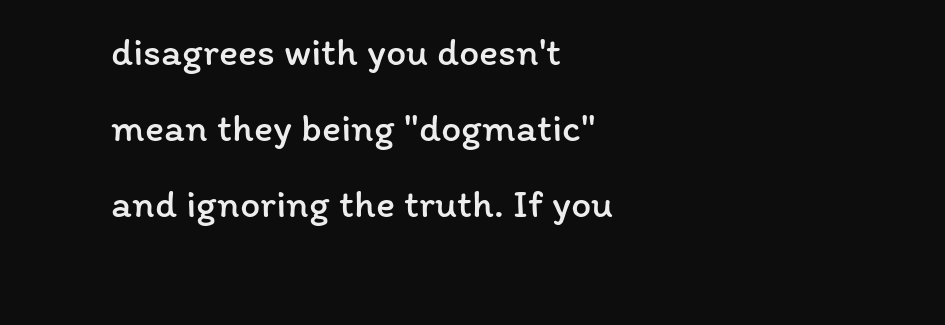disagrees with you doesn't mean they being "dogmatic" and ignoring the truth. If you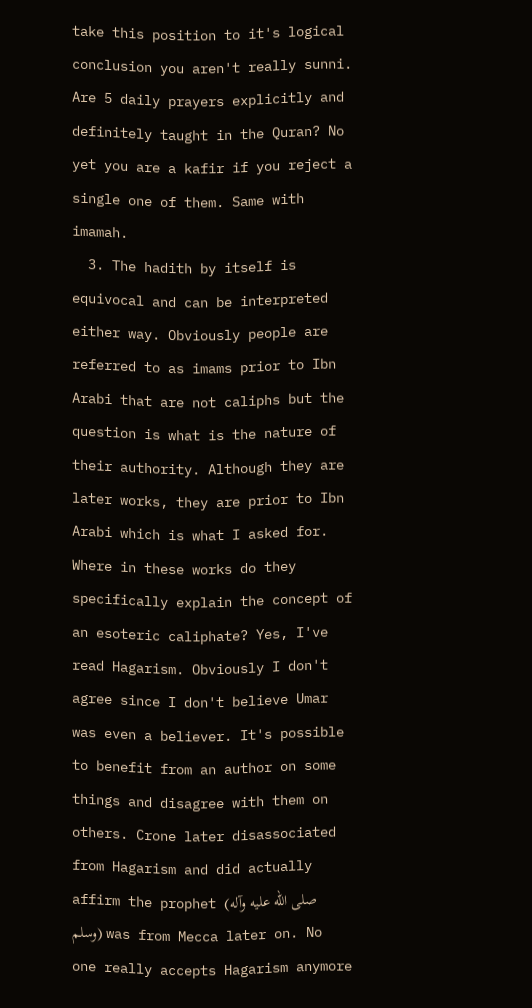take this position to it's logical conclusion you aren't really sunni. Are 5 daily prayers explicitly and definitely taught in the Quran? No yet you are a kafir if you reject a single one of them. Same with imamah.
  3. The hadith by itself is equivocal and can be interpreted either way. Obviously people are referred to as imams prior to Ibn Arabi that are not caliphs but the question is what is the nature of their authority. Although they are later works, they are prior to Ibn Arabi which is what I asked for. Where in these works do they specifically explain the concept of an esoteric caliphate? Yes, I've read Hagarism. Obviously I don't agree since I don't believe Umar was even a believer. It's possible to benefit from an author on some things and disagree with them on others. Crone later disassociated from Hagarism and did actually affirm the prophet (صلى الله عليه وآله وسلم) was from Mecca later on. No one really accepts Hagarism anymore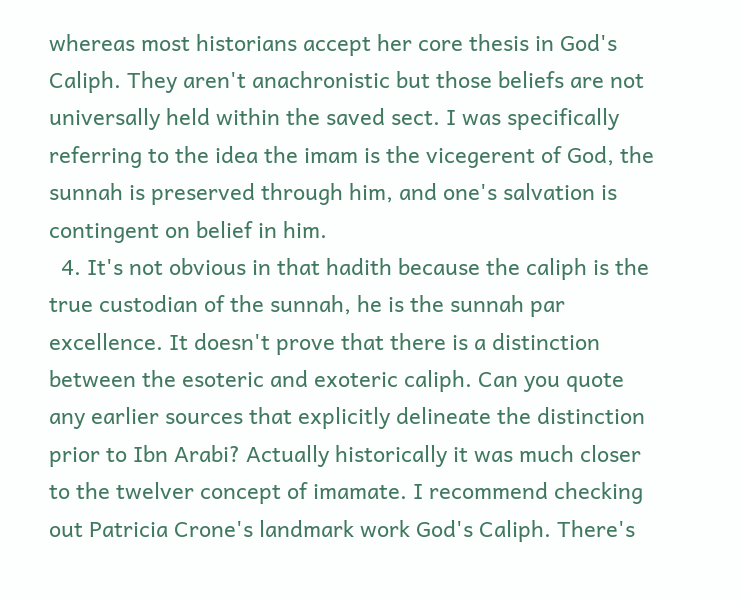whereas most historians accept her core thesis in God's Caliph. They aren't anachronistic but those beliefs are not universally held within the saved sect. I was specifically referring to the idea the imam is the vicegerent of God, the sunnah is preserved through him, and one's salvation is contingent on belief in him.
  4. It's not obvious in that hadith because the caliph is the true custodian of the sunnah, he is the sunnah par excellence. It doesn't prove that there is a distinction between the esoteric and exoteric caliph. Can you quote any earlier sources that explicitly delineate the distinction prior to Ibn Arabi? Actually historically it was much closer to the twelver concept of imamate. I recommend checking out Patricia Crone's landmark work God's Caliph. There's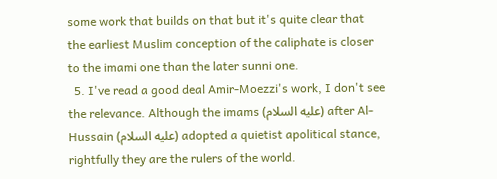some work that builds on that but it's quite clear that the earliest Muslim conception of the caliphate is closer to the imami one than the later sunni one.
  5. I've read a good deal Amir-Moezzi's work, I don't see the relevance. Although the imams (عليه السلام) after Al-Hussain (عليه السلام) adopted a quietist apolitical stance, rightfully they are the rulers of the world.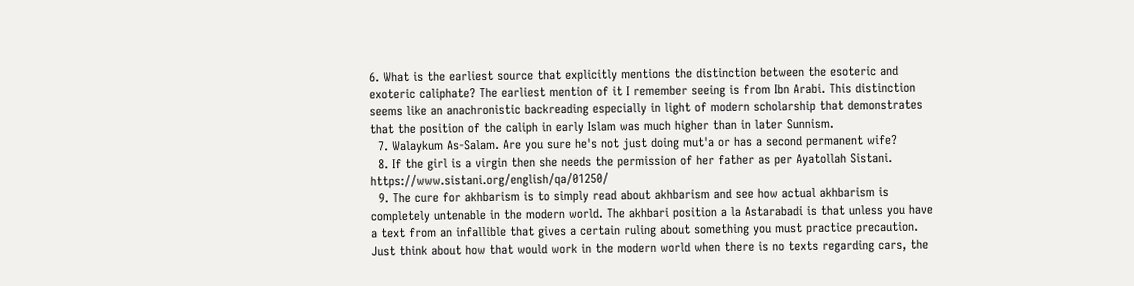6. What is the earliest source that explicitly mentions the distinction between the esoteric and exoteric caliphate? The earliest mention of it I remember seeing is from Ibn Arabi. This distinction seems like an anachronistic backreading especially in light of modern scholarship that demonstrates that the position of the caliph in early Islam was much higher than in later Sunnism.
  7. Walaykum As-Salam. Are you sure he's not just doing mut'a or has a second permanent wife?
  8. If the girl is a virgin then she needs the permission of her father as per Ayatollah Sistani. https://www.sistani.org/english/qa/01250/
  9. The cure for akhbarism is to simply read about akhbarism and see how actual akhbarism is completely untenable in the modern world. The akhbari position a la Astarabadi is that unless you have a text from an infallible that gives a certain ruling about something you must practice precaution. Just think about how that would work in the modern world when there is no texts regarding cars, the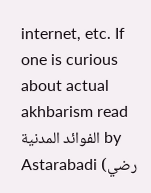internet, etc. If one is curious about actual akhbarism read الفوائد المدنية by Astarabadi (رضي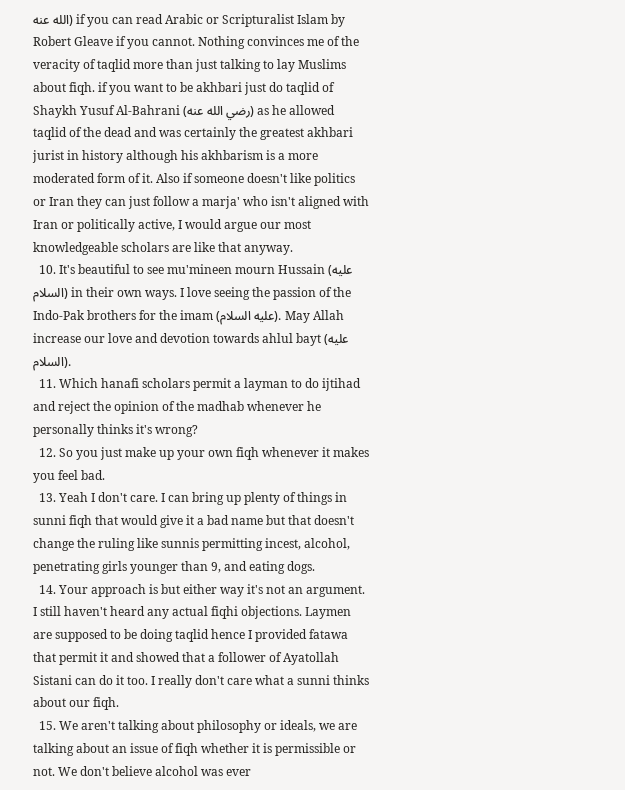الله عنه) if you can read Arabic or Scripturalist Islam by Robert Gleave if you cannot. Nothing convinces me of the veracity of taqlid more than just talking to lay Muslims about fiqh. if you want to be akhbari just do taqlid of Shaykh Yusuf Al-Bahrani (رضي الله عنه) as he allowed taqlid of the dead and was certainly the greatest akhbari jurist in history although his akhbarism is a more moderated form of it. Also if someone doesn't like politics or Iran they can just follow a marja' who isn't aligned with Iran or politically active, I would argue our most knowledgeable scholars are like that anyway.
  10. It's beautiful to see mu'mineen mourn Hussain (عليه السلام) in their own ways. I love seeing the passion of the Indo-Pak brothers for the imam (عليه السلام). May Allah increase our love and devotion towards ahlul bayt (عليه السلام).
  11. Which hanafi scholars permit a layman to do ijtihad and reject the opinion of the madhab whenever he personally thinks it's wrong?
  12. So you just make up your own fiqh whenever it makes you feel bad.
  13. Yeah I don't care. I can bring up plenty of things in sunni fiqh that would give it a bad name but that doesn't change the ruling like sunnis permitting incest, alcohol, penetrating girls younger than 9, and eating dogs.
  14. Your approach is but either way it's not an argument. I still haven't heard any actual fiqhi objections. Laymen are supposed to be doing taqlid hence I provided fatawa that permit it and showed that a follower of Ayatollah Sistani can do it too. I really don't care what a sunni thinks about our fiqh.
  15. We aren't talking about philosophy or ideals, we are talking about an issue of fiqh whether it is permissible or not. We don't believe alcohol was ever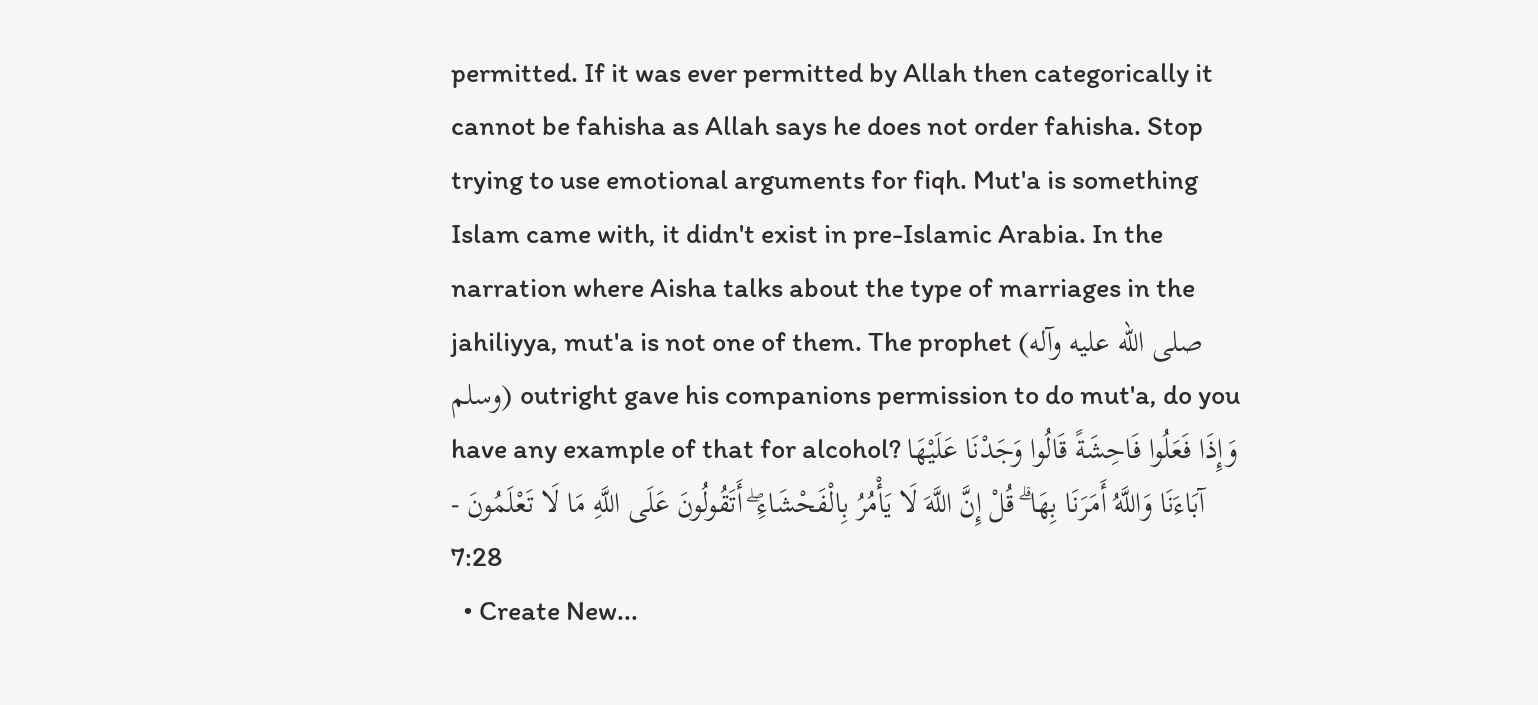permitted. If it was ever permitted by Allah then categorically it cannot be fahisha as Allah says he does not order fahisha. Stop trying to use emotional arguments for fiqh. Mut'a is something Islam came with, it didn't exist in pre-Islamic Arabia. In the narration where Aisha talks about the type of marriages in the jahiliyya, mut'a is not one of them. The prophet (صلى الله عليه وآله وسلم) outright gave his companions permission to do mut'a, do you have any example of that for alcohol? وَإِذَا فَعَلُوا فَاحِشَةً قَالُوا وَجَدْنَا عَلَيْهَا آبَاءَنَا وَاللَّهُ أَمَرَنَا بِهَا ۗ قُلْ إِنَّ اللَّهَ لَا يَأْمُرُ بِالْفَحْشَاءِ ۖ أَتَقُولُونَ عَلَى اللَّهِ مَا لَا تَعْلَمُونَ - 7:28
  • Create New...